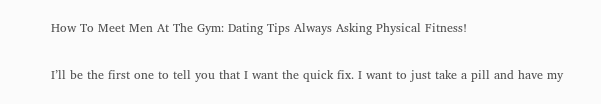How To Meet Men At The Gym: Dating Tips Always Asking Physical Fitness!

I’ll be the first one to tell you that I want the quick fix. I want to just take a pill and have my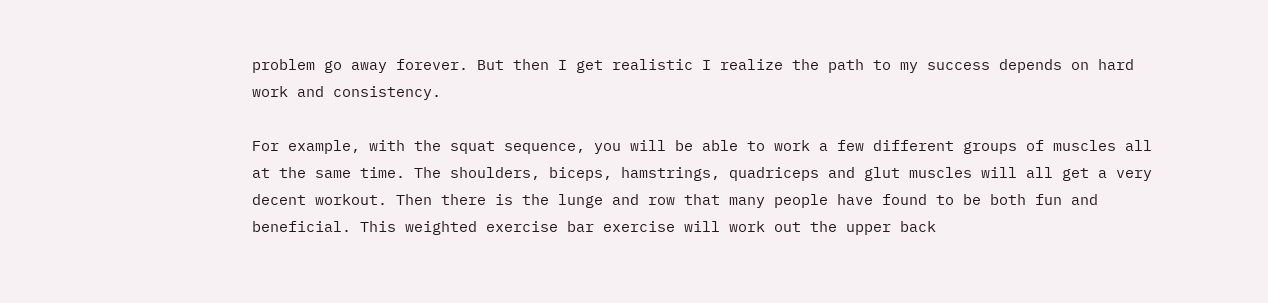problem go away forever. But then I get realistic I realize the path to my success depends on hard work and consistency.

For example, with the squat sequence, you will be able to work a few different groups of muscles all at the same time. The shoulders, biceps, hamstrings, quadriceps and glut muscles will all get a very decent workout. Then there is the lunge and row that many people have found to be both fun and beneficial. This weighted exercise bar exercise will work out the upper back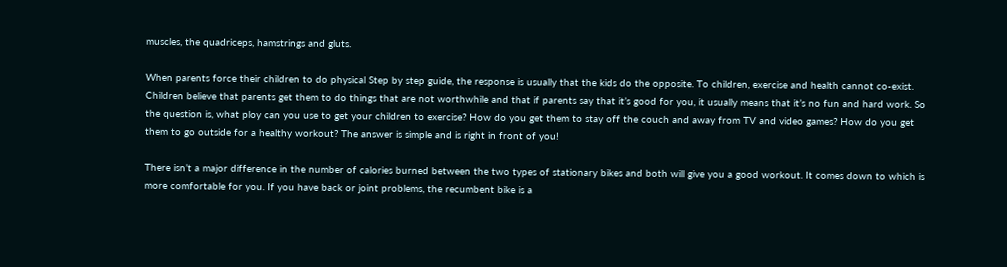muscles, the quadriceps, hamstrings and gluts.

When parents force their children to do physical Step by step guide, the response is usually that the kids do the opposite. To children, exercise and health cannot co-exist. Children believe that parents get them to do things that are not worthwhile and that if parents say that it’s good for you, it usually means that it’s no fun and hard work. So the question is, what ploy can you use to get your children to exercise? How do you get them to stay off the couch and away from TV and video games? How do you get them to go outside for a healthy workout? The answer is simple and is right in front of you!

There isn’t a major difference in the number of calories burned between the two types of stationary bikes and both will give you a good workout. It comes down to which is more comfortable for you. If you have back or joint problems, the recumbent bike is a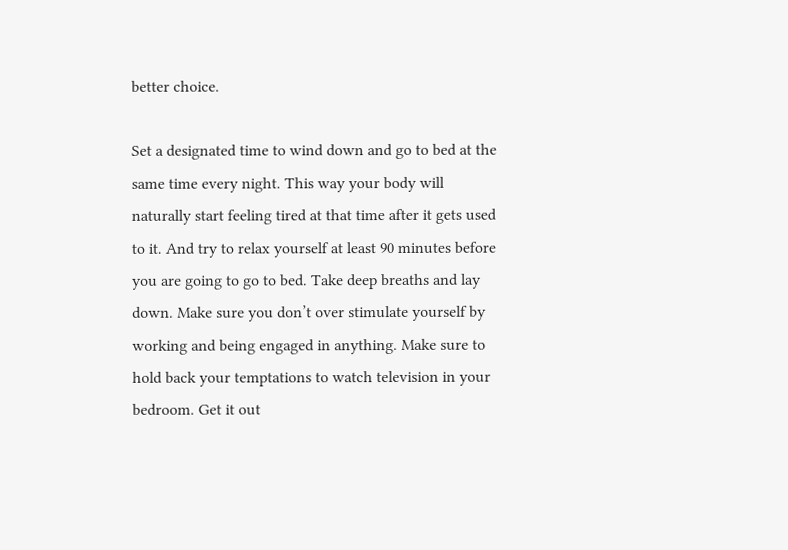better choice.

Set a designated time to wind down and go to bed at the same time every night. This way your body will naturally start feeling tired at that time after it gets used to it. And try to relax yourself at least 90 minutes before you are going to go to bed. Take deep breaths and lay down. Make sure you don’t over stimulate yourself by working and being engaged in anything. Make sure to hold back your temptations to watch television in your bedroom. Get it out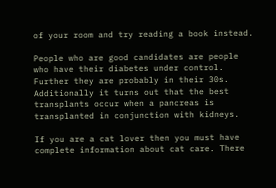of your room and try reading a book instead.

People who are good candidates are people who have their diabetes under control. Further they are probably in their 30s. Additionally it turns out that the best transplants occur when a pancreas is transplanted in conjunction with kidneys.

If you are a cat lover then you must have complete information about cat care. There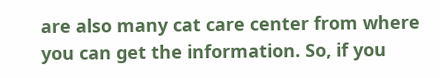are also many cat care center from where you can get the information. So, if you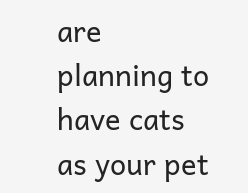are planning to have cats as your pet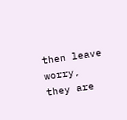then leave worry, they are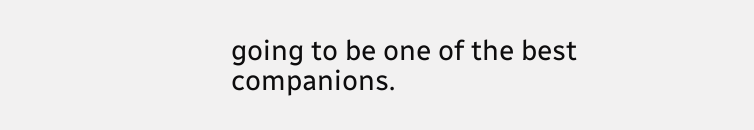going to be one of the best companions.